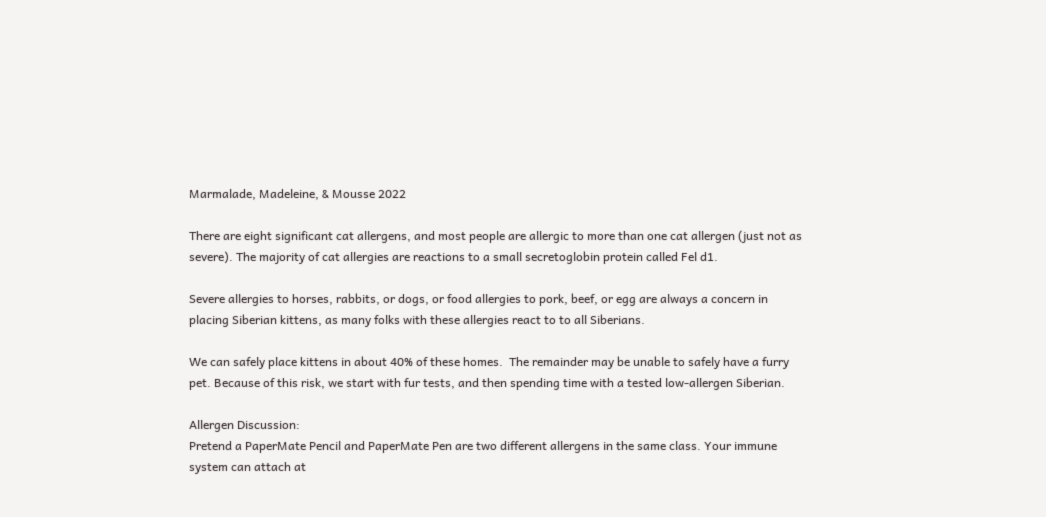Marmalade, Madeleine, & Mousse 2022

There are eight significant cat allergens, and most people are allergic to more than one cat allergen (just not as severe). The majority of cat allergies are reactions to a small secretoglobin protein called Fel d1.

Severe allergies to horses, rabbits, or dogs, or food allergies to pork, beef, or egg are always a concern in placing Siberian kittens, as many folks with these allergies react to to all Siberians.

We can safely place kittens in about 40% of these homes.  The remainder may be unable to safely have a furry pet. Because of this risk, we start with fur tests, and then spending time with a tested low-allergen Siberian.

Allergen Discussion:
Pretend a PaperMate Pencil and PaperMate Pen are two different allergens in the same class. Your immune system can attach at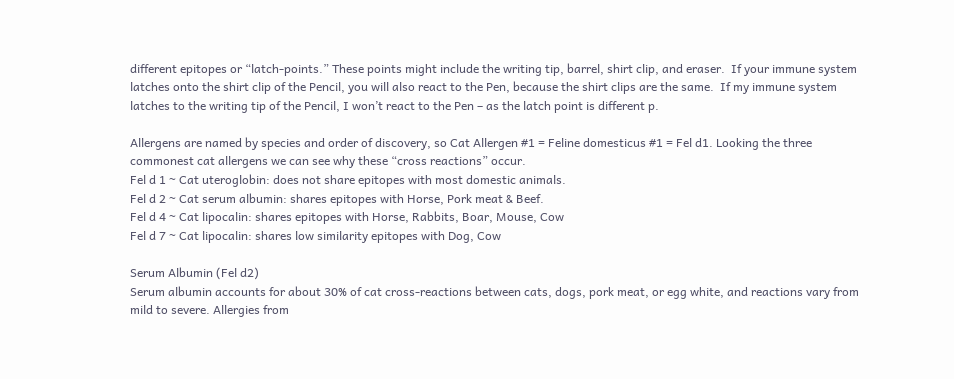different epitopes or “latch-points.” These points might include the writing tip, barrel, shirt clip, and eraser.  If your immune system latches onto the shirt clip of the Pencil, you will also react to the Pen, because the shirt clips are the same.  If my immune system latches to the writing tip of the Pencil, I won’t react to the Pen – as the latch point is different p.

Allergens are named by species and order of discovery, so Cat Allergen #1 = Feline domesticus #1 = Fel d1. Looking the three commonest cat allergens we can see why these “cross reactions” occur.
Fel d 1 ~ Cat uteroglobin: does not share epitopes with most domestic animals.
Fel d 2 ~ Cat serum albumin: shares epitopes with Horse, Pork meat & Beef.
Fel d 4 ~ Cat lipocalin: shares epitopes with Horse, Rabbits, Boar, Mouse, Cow
Fel d 7 ~ Cat lipocalin: shares low similarity epitopes with Dog, Cow

Serum Albumin (Fel d2)
Serum albumin accounts for about 30% of cat cross-reactions between cats, dogs, pork meat, or egg white, and reactions vary from mild to severe. Allergies from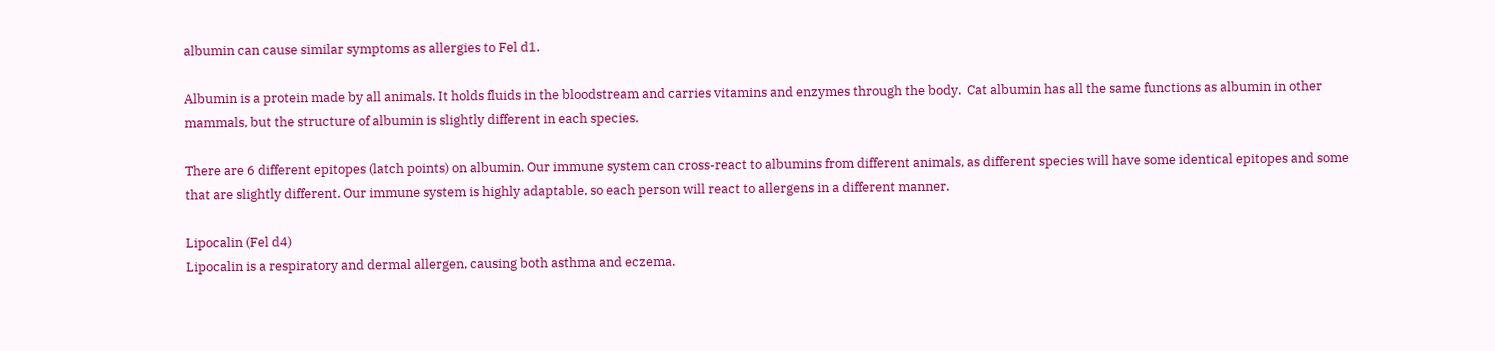albumin can cause similar symptoms as allergies to Fel d1.

Albumin is a protein made by all animals. It holds fluids in the bloodstream and carries vitamins and enzymes through the body.  Cat albumin has all the same functions as albumin in other mammals, but the structure of albumin is slightly different in each species.

There are 6 different epitopes (latch points) on albumin. Our immune system can cross-react to albumins from different animals, as different species will have some identical epitopes and some that are slightly different. Our immune system is highly adaptable, so each person will react to allergens in a different manner.

Lipocalin (Fel d4)
Lipocalin is a respiratory and dermal allergen, causing both asthma and eczema.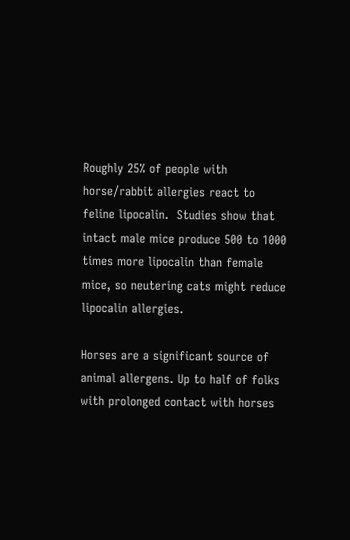Roughly 25% of people with horse/rabbit allergies react to feline lipocalin.  Studies show that intact male mice produce 500 to 1000 times more lipocalin than female mice, so neutering cats might reduce lipocalin allergies.

Horses are a significant source of animal allergens. Up to half of folks with prolonged contact with horses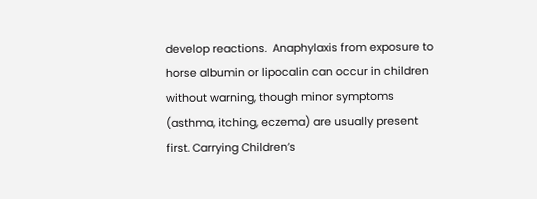develop reactions.  Anaphylaxis from exposure to horse albumin or lipocalin can occur in children without warning, though minor symptoms (asthma, itching, eczema) are usually present first. Carrying Children’s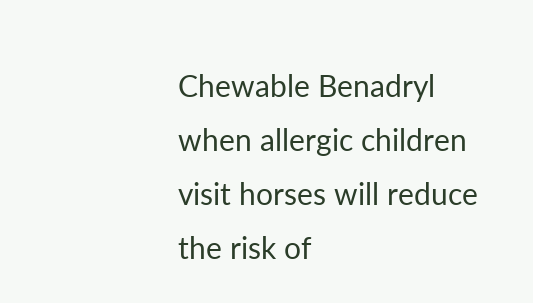Chewable Benadryl  when allergic children visit horses will reduce the risk of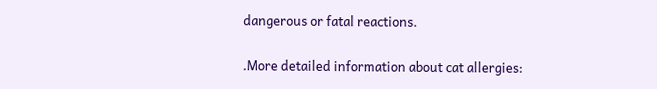dangerous or fatal reactions.

.More detailed information about cat allergies: